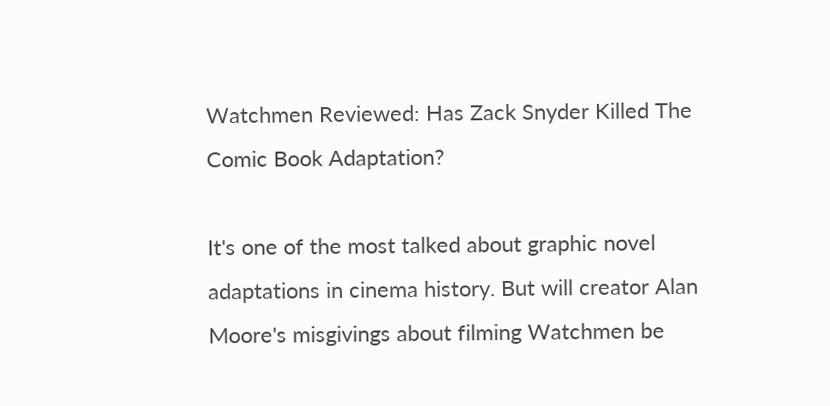Watchmen Reviewed: Has Zack Snyder Killed The Comic Book Adaptation?

It's one of the most talked about graphic novel adaptations in cinema history. But will creator Alan Moore's misgivings about filming Watchmen be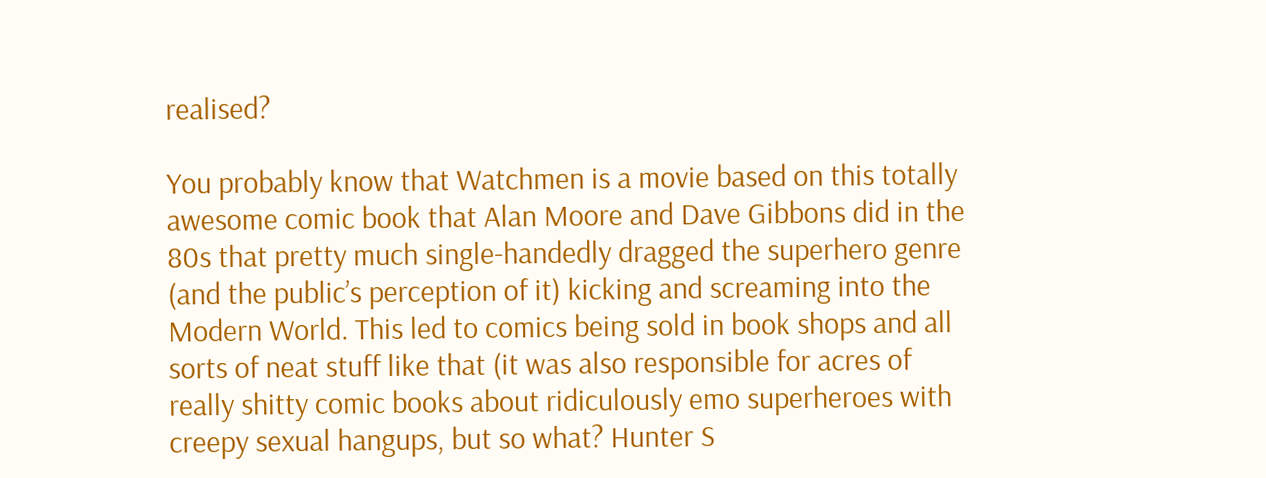realised?

You probably know that Watchmen is a movie based on this totally awesome comic book that Alan Moore and Dave Gibbons did in the 80s that pretty much single-handedly dragged the superhero genre (and the public’s perception of it) kicking and screaming into the Modern World. This led to comics being sold in book shops and all sorts of neat stuff like that (it was also responsible for acres of really shitty comic books about ridiculously emo superheroes with creepy sexual hangups, but so what? Hunter S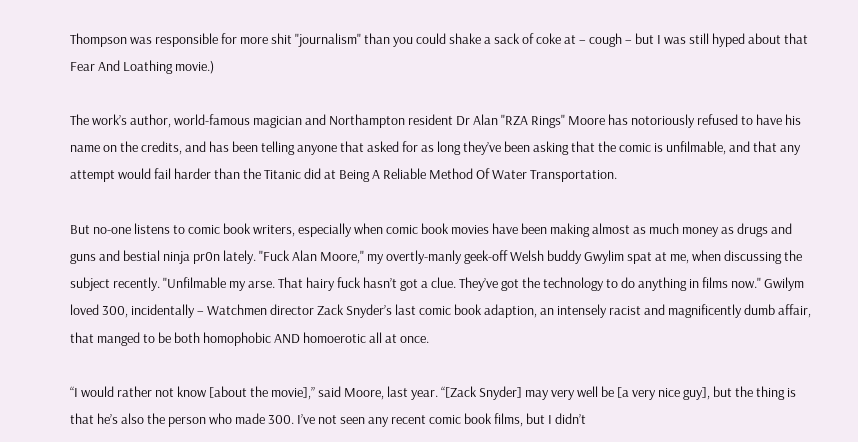Thompson was responsible for more shit "journalism" than you could shake a sack of coke at – cough – but I was still hyped about that Fear And Loathing movie.)

The work’s author, world-famous magician and Northampton resident Dr Alan "RZA Rings" Moore has notoriously refused to have his name on the credits, and has been telling anyone that asked for as long they’ve been asking that the comic is unfilmable, and that any attempt would fail harder than the Titanic did at Being A Reliable Method Of Water Transportation.

But no-one listens to comic book writers, especially when comic book movies have been making almost as much money as drugs and guns and bestial ninja pr0n lately. "Fuck Alan Moore," my overtly-manly geek-off Welsh buddy Gwylim spat at me, when discussing the subject recently. "Unfilmable my arse. That hairy fuck hasn’t got a clue. They’ve got the technology to do anything in films now." Gwilym loved 300, incidentally – Watchmen director Zack Snyder’s last comic book adaption, an intensely racist and magnificently dumb affair, that manged to be both homophobic AND homoerotic all at once.

“I would rather not know [about the movie],” said Moore, last year. “[Zack Snyder] may very well be [a very nice guy], but the thing is that he’s also the person who made 300. I’ve not seen any recent comic book films, but I didn’t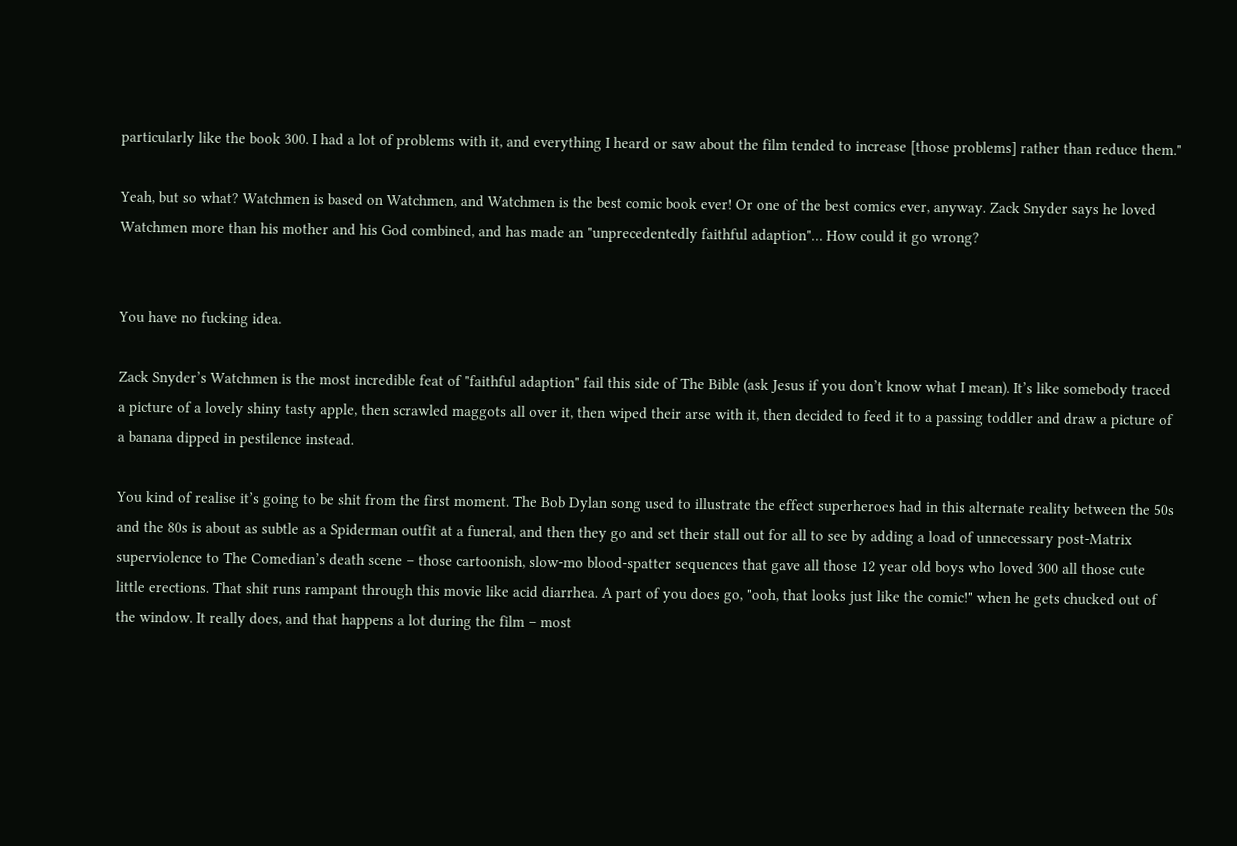particularly like the book 300. I had a lot of problems with it, and everything I heard or saw about the film tended to increase [those problems] rather than reduce them."

Yeah, but so what? Watchmen is based on Watchmen, and Watchmen is the best comic book ever! Or one of the best comics ever, anyway. Zack Snyder says he loved Watchmen more than his mother and his God combined, and has made an "unprecedentedly faithful adaption"… How could it go wrong?


You have no fucking idea.

Zack Snyder’s Watchmen is the most incredible feat of "faithful adaption" fail this side of The Bible (ask Jesus if you don’t know what I mean). It’s like somebody traced a picture of a lovely shiny tasty apple, then scrawled maggots all over it, then wiped their arse with it, then decided to feed it to a passing toddler and draw a picture of a banana dipped in pestilence instead.

You kind of realise it’s going to be shit from the first moment. The Bob Dylan song used to illustrate the effect superheroes had in this alternate reality between the 50s and the 80s is about as subtle as a Spiderman outfit at a funeral, and then they go and set their stall out for all to see by adding a load of unnecessary post-Matrix superviolence to The Comedian’s death scene – those cartoonish, slow-mo blood-spatter sequences that gave all those 12 year old boys who loved 300 all those cute little erections. That shit runs rampant through this movie like acid diarrhea. A part of you does go, "ooh, that looks just like the comic!" when he gets chucked out of the window. It really does, and that happens a lot during the film – most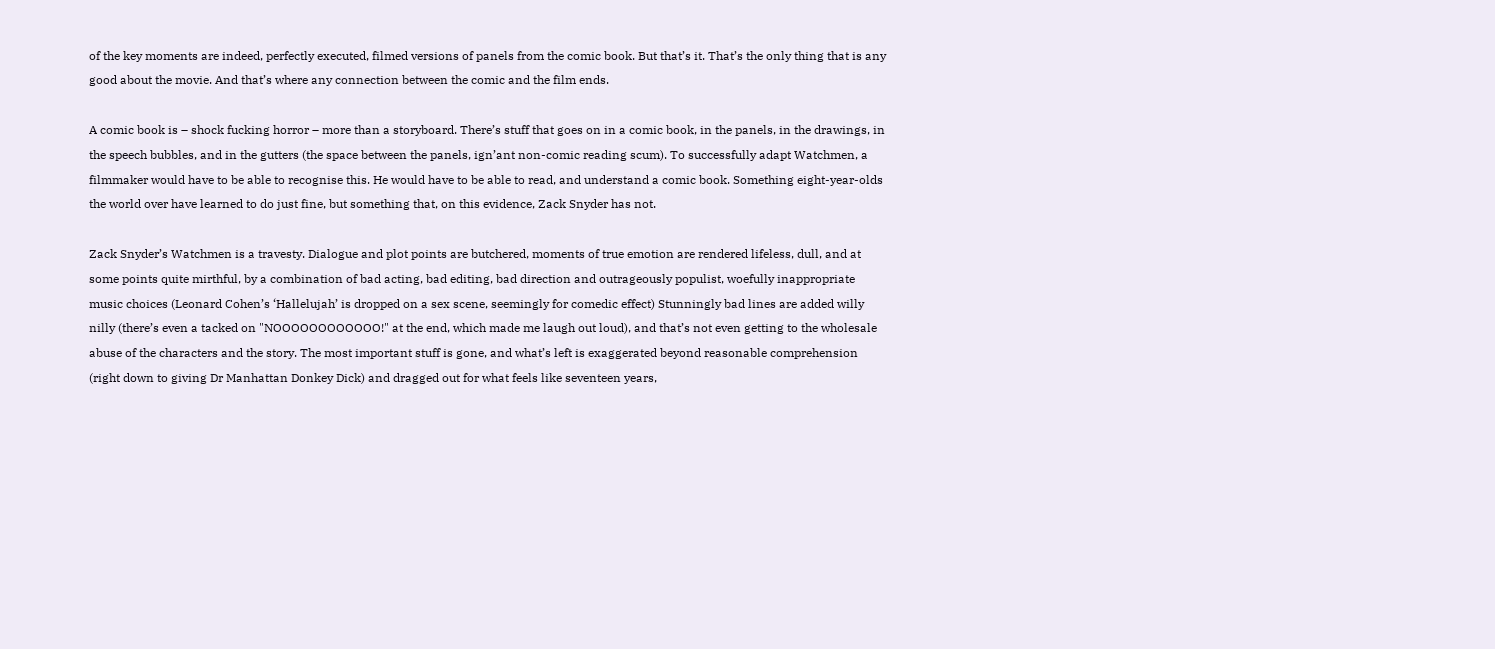of the key moments are indeed, perfectly executed, filmed versions of panels from the comic book. But that’s it. That’s the only thing that is any good about the movie. And that’s where any connection between the comic and the film ends.

A comic book is – shock fucking horror – more than a storyboard. There’s stuff that goes on in a comic book, in the panels, in the drawings, in the speech bubbles, and in the gutters (the space between the panels, ign’ant non-comic reading scum). To successfully adapt Watchmen, a filmmaker would have to be able to recognise this. He would have to be able to read, and understand a comic book. Something eight-year-olds the world over have learned to do just fine, but something that, on this evidence, Zack Snyder has not.

Zack Snyder’s Watchmen is a travesty. Dialogue and plot points are butchered, moments of true emotion are rendered lifeless, dull, and at some points quite mirthful, by a combination of bad acting, bad editing, bad direction and outrageously populist, woefully inappropriate music choices (Leonard Cohen’s ‘Hallelujah’ is dropped on a sex scene, seemingly for comedic effect) Stunningly bad lines are added willy nilly (there’s even a tacked on "NOOOOOOOOOOOO!" at the end, which made me laugh out loud), and that’s not even getting to the wholesale abuse of the characters and the story. The most important stuff is gone, and what’s left is exaggerated beyond reasonable comprehension (right down to giving Dr Manhattan Donkey Dick) and dragged out for what feels like seventeen years,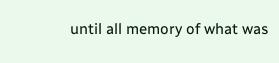until all memory of what was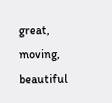great, moving, beautiful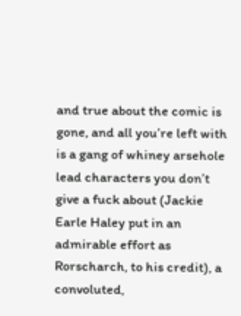and true about the comic is gone, and all you’re left with is a gang of whiney arsehole lead characters you don’t give a fuck about (Jackie Earle Haley put in an admirable effort as Rorscharch, to his credit), a convoluted,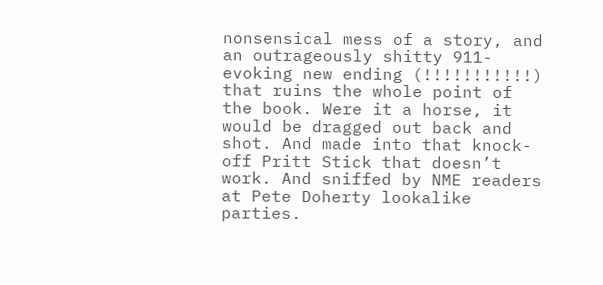nonsensical mess of a story, and an outrageously shitty 911-evoking new ending (!!!!!!!!!!!) that ruins the whole point of the book. Were it a horse, it would be dragged out back and shot. And made into that knock-off Pritt Stick that doesn’t work. And sniffed by NME readers at Pete Doherty lookalike parties.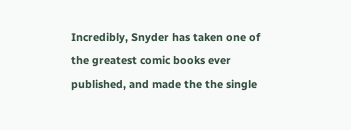Incredibly, Snyder has taken one of the greatest comic books ever published, and made the the single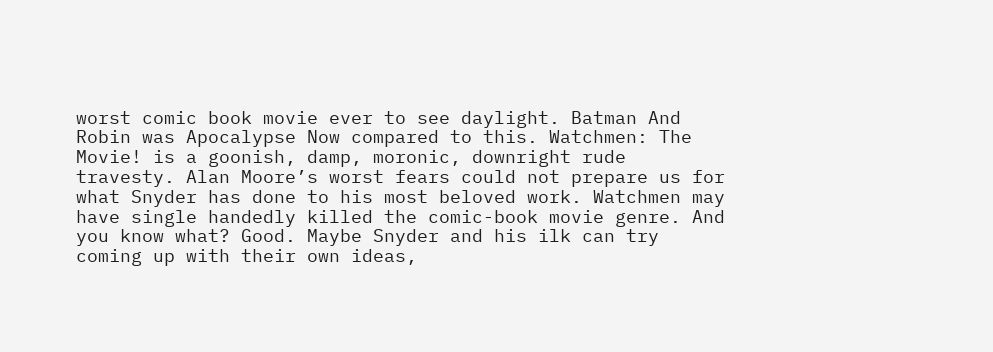worst comic book movie ever to see daylight. Batman And Robin was Apocalypse Now compared to this. Watchmen: The Movie! is a goonish, damp, moronic, downright rude travesty. Alan Moore’s worst fears could not prepare us for what Snyder has done to his most beloved work. Watchmen may have single handedly killed the comic-book movie genre. And you know what? Good. Maybe Snyder and his ilk can try coming up with their own ideas,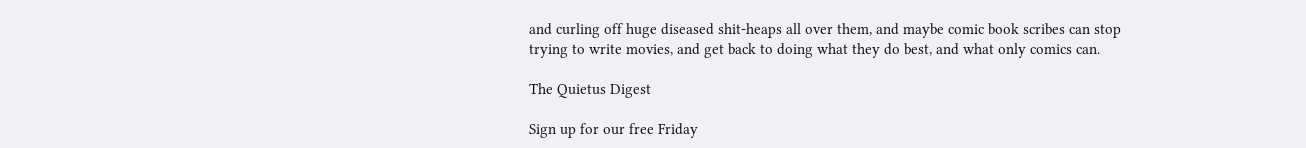and curling off huge diseased shit-heaps all over them, and maybe comic book scribes can stop trying to write movies, and get back to doing what they do best, and what only comics can.

The Quietus Digest

Sign up for our free Friday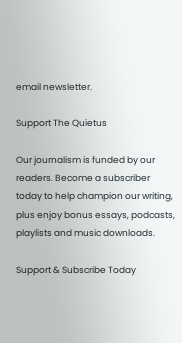email newsletter.

Support The Quietus

Our journalism is funded by our readers. Become a subscriber today to help champion our writing, plus enjoy bonus essays, podcasts, playlists and music downloads.

Support & Subscribe Today